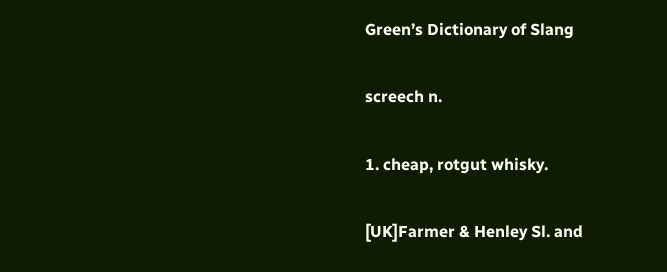Green’s Dictionary of Slang

screech n.

1. cheap, rotgut whisky.

[UK]Farmer & Henley Sl. and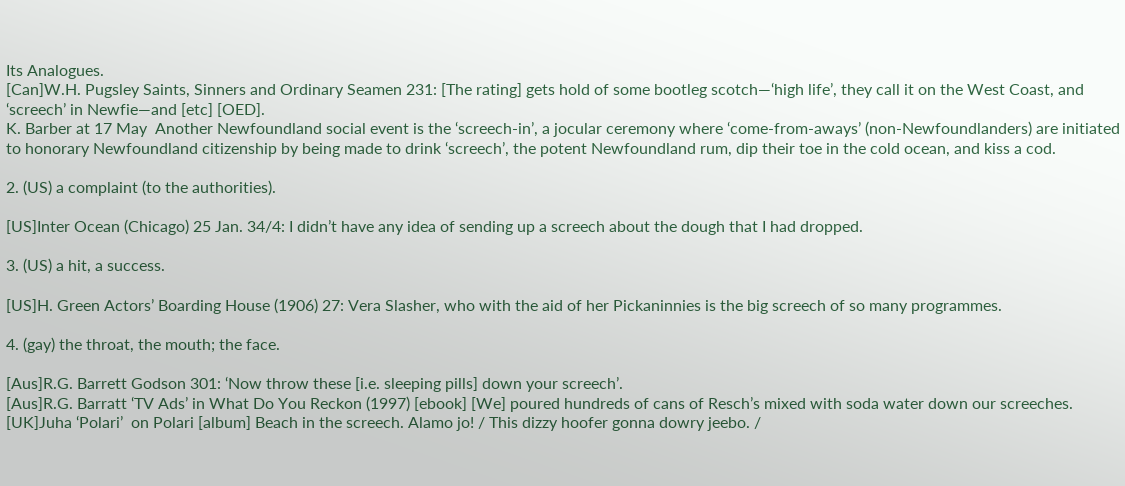Its Analogues.
[Can]W.H. Pugsley Saints, Sinners and Ordinary Seamen 231: [The rating] gets hold of some bootleg scotch—‘high life’, they call it on the West Coast, and ‘screech’ in Newfie—and [etc] [OED].
K. Barber at 17 May  Another Newfoundland social event is the ‘screech-in’, a jocular ceremony where ‘come-from-aways’ (non-Newfoundlanders) are initiated to honorary Newfoundland citizenship by being made to drink ‘screech’, the potent Newfoundland rum, dip their toe in the cold ocean, and kiss a cod.

2. (US) a complaint (to the authorities).

[US]Inter Ocean (Chicago) 25 Jan. 34/4: I didn’t have any idea of sending up a screech about the dough that I had dropped.

3. (US) a hit, a success.

[US]H. Green Actors’ Boarding House (1906) 27: Vera Slasher, who with the aid of her Pickaninnies is the big screech of so many programmes.

4. (gay) the throat, the mouth; the face.

[Aus]R.G. Barrett Godson 301: ‘Now throw these [i.e. sleeping pills] down your screech’.
[Aus]R.G. Barratt ‘TV Ads’ in What Do You Reckon (1997) [ebook] [We] poured hundreds of cans of Resch’s mixed with soda water down our screeches.
[UK]Juha ‘Polari’  on Polari [album] Beach in the screech. Alamo jo! / This dizzy hoofer gonna dowry jeebo. /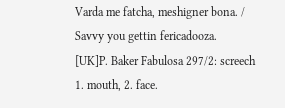Varda me fatcha, meshigner bona. / Savvy you gettin fericadooza.
[UK]P. Baker Fabulosa 297/2: screech 1. mouth, 2. face.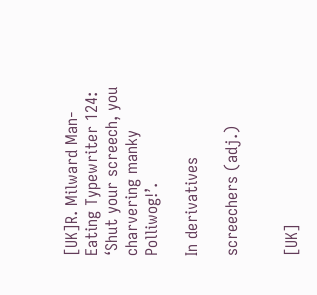[UK]R. Milward Man-Eating Typewriter 124: ‘Shut your screech, you charvering manky Polliwog!’.

In derivatives

screechers (adj.)


[UK]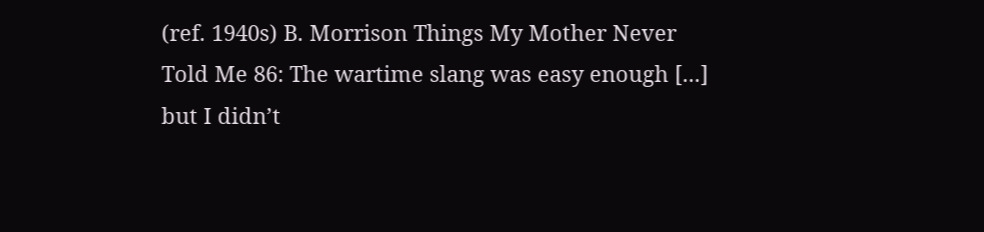(ref. 1940s) B. Morrison Things My Mother Never Told Me 86: The wartime slang was easy enough [...] but I didn’t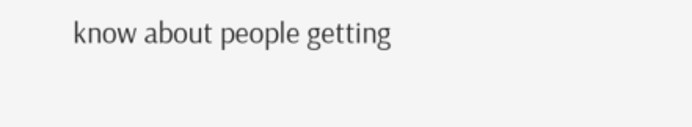know about people getting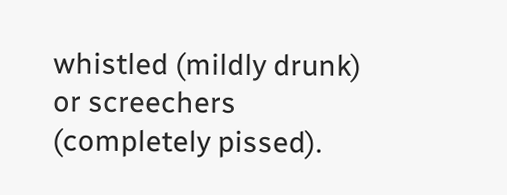whistled (mildly drunk) or screechers (completely pissed).